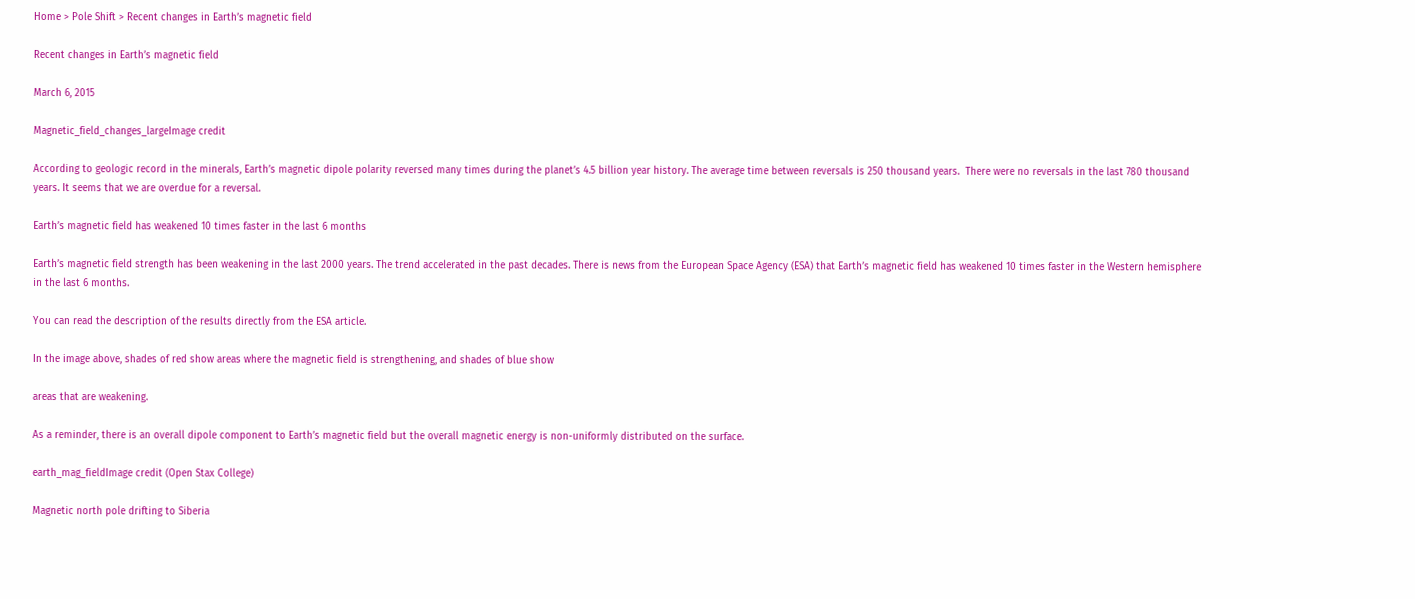Home > Pole Shift > Recent changes in Earth’s magnetic field

Recent changes in Earth’s magnetic field

March 6, 2015

Magnetic_field_changes_largeImage credit

According to geologic record in the minerals, Earth’s magnetic dipole polarity reversed many times during the planet’s 4.5 billion year history. The average time between reversals is 250 thousand years.  There were no reversals in the last 780 thousand years. It seems that we are overdue for a reversal.

Earth’s magnetic field has weakened 10 times faster in the last 6 months

Earth’s magnetic field strength has been weakening in the last 2000 years. The trend accelerated in the past decades. There is news from the European Space Agency (ESA) that Earth’s magnetic field has weakened 10 times faster in the Western hemisphere in the last 6 months.

You can read the description of the results directly from the ESA article.

In the image above, shades of red show areas where the magnetic field is strengthening, and shades of blue show

areas that are weakening.

As a reminder, there is an overall dipole component to Earth’s magnetic field but the overall magnetic energy is non-uniformly distributed on the surface.

earth_mag_fieldImage credit (Open Stax College)

Magnetic north pole drifting to Siberia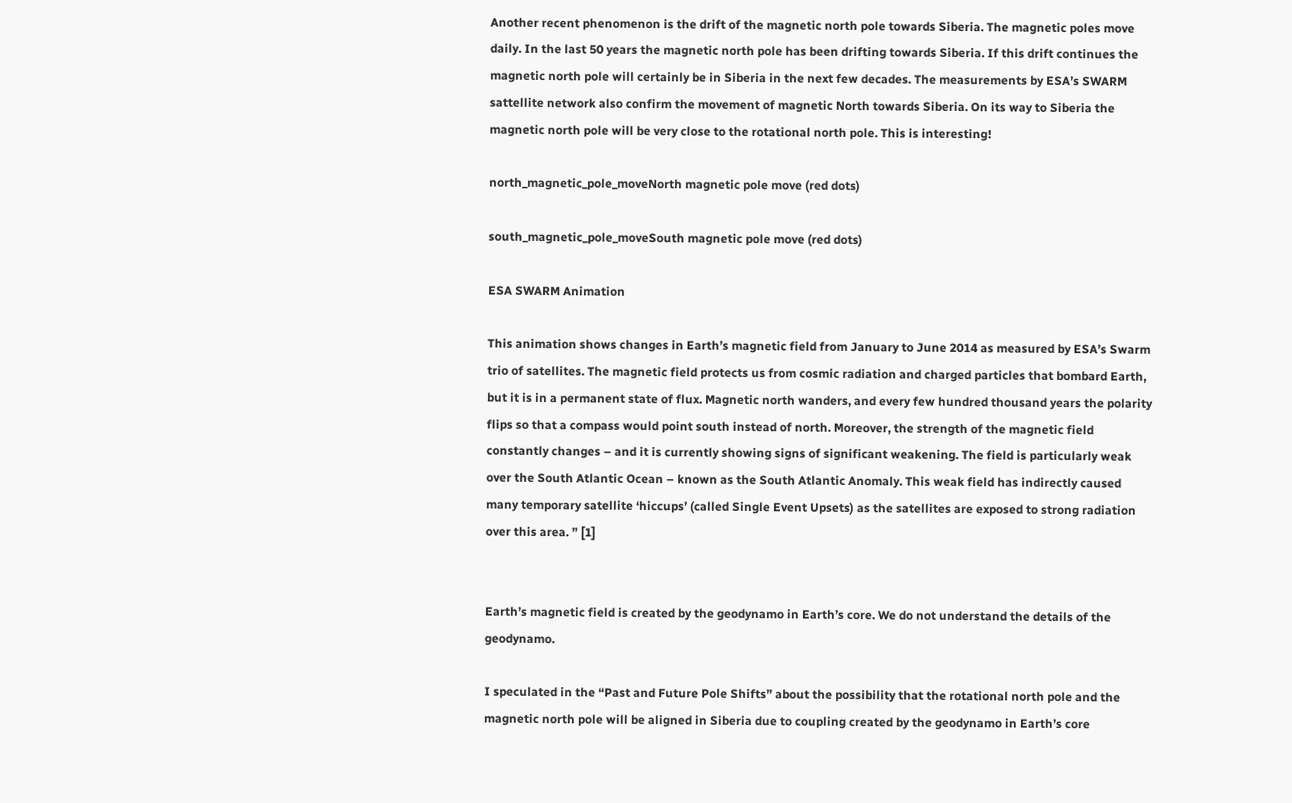Another recent phenomenon is the drift of the magnetic north pole towards Siberia. The magnetic poles move daily. In the last 50 years the magnetic north pole has been drifting towards Siberia. If this drift continues the magnetic north pole will certainly be in Siberia in the next few decades. The measurements by ESA’s SWARM sattellite network also confirm the movement of magnetic North towards Siberia. On its way to Siberia the magnetic north pole will be very close to the rotational north pole. This is interesting!

north_magnetic_pole_moveNorth magnetic pole move (red dots)

south_magnetic_pole_moveSouth magnetic pole move (red dots)

ESA SWARM Animation

This animation shows changes in Earth’s magnetic field from January to June 2014 as measured by ESA’s Swarm trio of satellites. The magnetic field protects us from cosmic radiation and charged particles that bombard Earth, but it is in a permanent state of flux. Magnetic north wanders, and every few hundred thousand years the polarity flips so that a compass would point south instead of north. Moreover, the strength of the magnetic field constantly changes – and it is currently showing signs of significant weakening. The field is particularly weak over the South Atlantic Ocean – known as the South Atlantic Anomaly. This weak field has indirectly caused many temporary satellite ‘hiccups’ (called Single Event Upsets) as the satellites are exposed to strong radiation over this area. ” [1]


Earth’s magnetic field is created by the geodynamo in Earth’s core. We do not understand the details of the geodynamo.

I speculated in the “Past and Future Pole Shifts” about the possibility that the rotational north pole and the magnetic north pole will be aligned in Siberia due to coupling created by the geodynamo in Earth’s core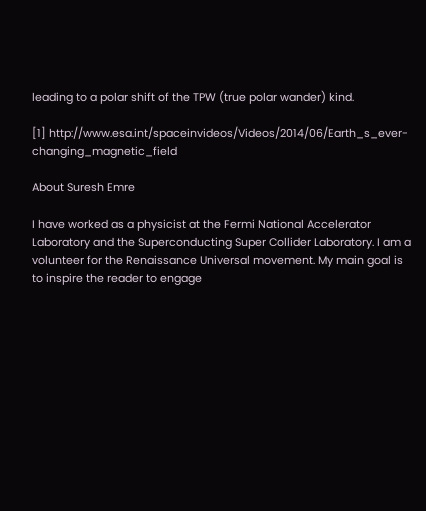leading to a polar shift of the TPW (true polar wander) kind.

[1] http://www.esa.int/spaceinvideos/Videos/2014/06/Earth_s_ever-changing_magnetic_field

About Suresh Emre

I have worked as a physicist at the Fermi National Accelerator Laboratory and the Superconducting Super Collider Laboratory. I am a volunteer for the Renaissance Universal movement. My main goal is to inspire the reader to engage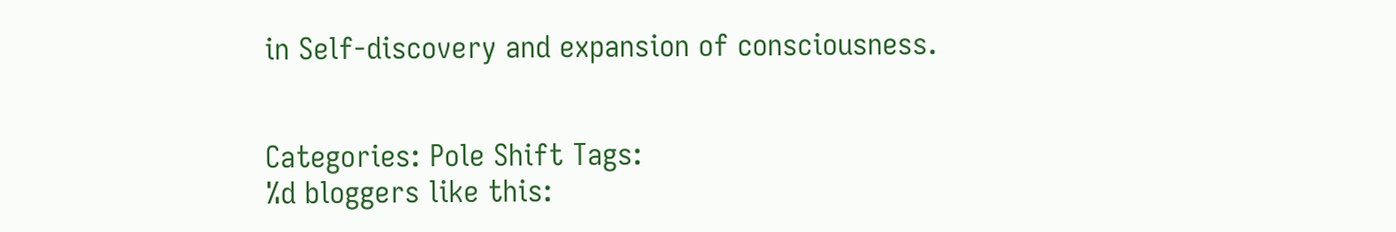in Self-discovery and expansion of consciousness.


Categories: Pole Shift Tags:
%d bloggers like this: